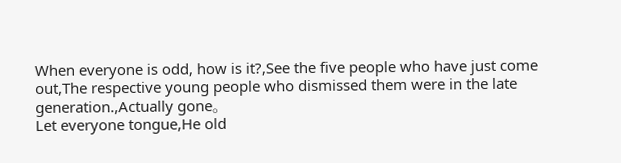When everyone is odd, how is it?,See the five people who have just come out,The respective young people who dismissed them were in the late generation.,Actually gone。
Let everyone tongue,He old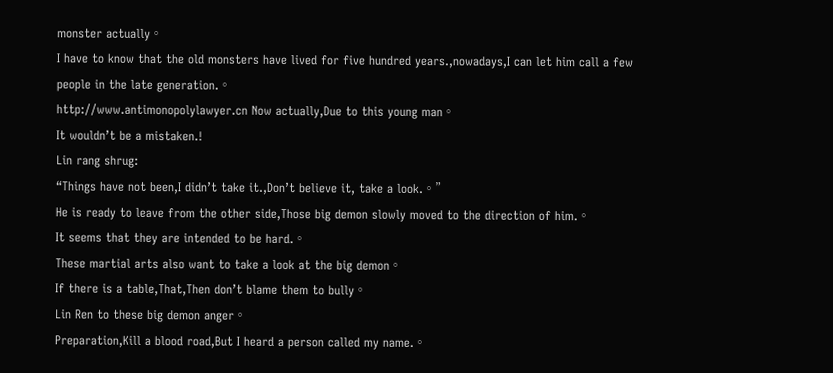monster actually。
I have to know that the old monsters have lived for five hundred years.,nowadays,I can let him call a few people in the late generation.。
http://www.antimonopolylawyer.cn Now actually,Due to this young man。
It wouldn’t be a mistaken.!
Lin rang shrug:
“Things have not been,I didn’t take it.,Don’t believe it, take a look.。”
He is ready to leave from the other side,Those big demon slowly moved to the direction of him.。
It seems that they are intended to be hard.。
These martial arts also want to take a look at the big demon。
If there is a table,That,Then don’t blame them to bully。
Lin Ren to these big demon anger。
Preparation,Kill a blood road,But I heard a person called my name.。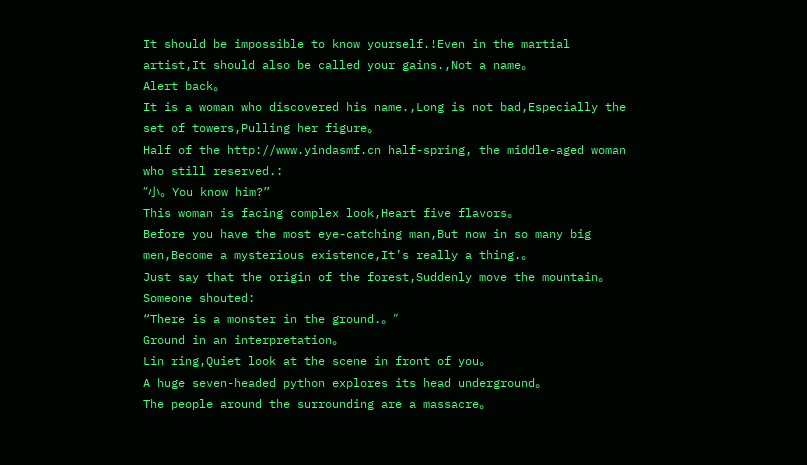It should be impossible to know yourself.!Even in the martial artist,It should also be called your gains.,Not a name。
Alert back。
It is a woman who discovered his name.,Long is not bad,Especially the set of towers,Pulling her figure。
Half of the http://www.yindasmf.cn half-spring, the middle-aged woman who still reserved.:
“小。You know him?”
This woman is facing complex look,Heart five flavors。
Before you have the most eye-catching man,But now in so many big men,Become a mysterious existence,It’s really a thing.。
Just say that the origin of the forest,Suddenly move the mountain。
Someone shouted:
“There is a monster in the ground.。”
Ground in an interpretation。
Lin ring,Quiet look at the scene in front of you。
A huge seven-headed python explores its head underground。
The people around the surrounding are a massacre。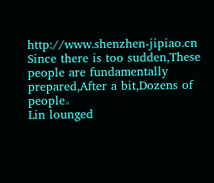http://www.shenzhen-jipiao.cn Since there is too sudden,These people are fundamentally prepared,After a bit,Dozens of people。
Lin lounged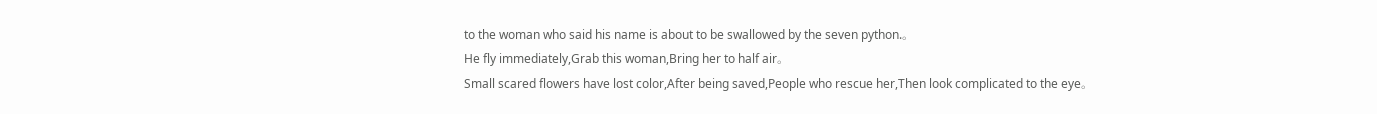to the woman who said his name is about to be swallowed by the seven python.。
He fly immediately,Grab this woman,Bring her to half air。
Small scared flowers have lost color,After being saved,People who rescue her,Then look complicated to the eye。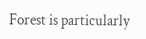Forest is particularly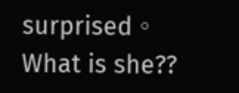surprised。
What is she??